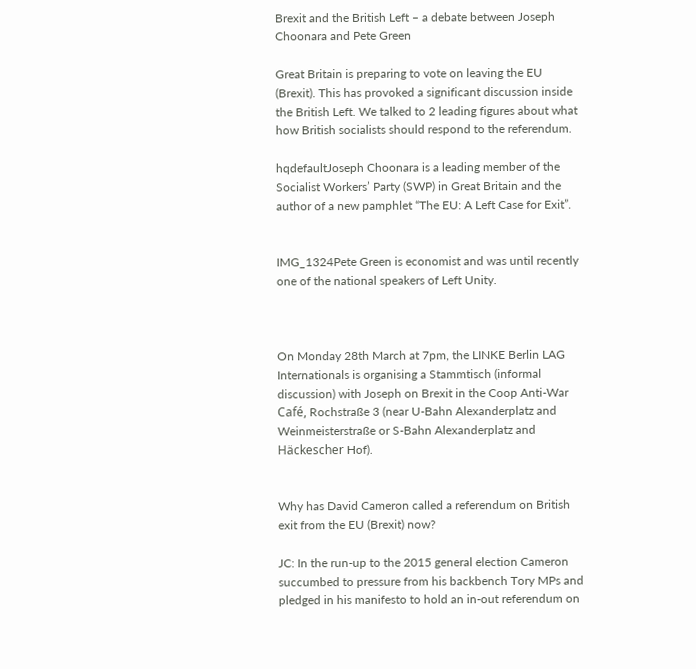Brexit and the British Left – a debate between Joseph Choonara and Pete Green

Great Britain is preparing to vote on leaving the EU (Brexit). This has provoked a significant discussion inside the British Left. We talked to 2 leading figures about what how British socialists should respond to the referendum.

hqdefaultJoseph Choonara is a leading member of the Socialist Workers’ Party (SWP) in Great Britain and the author of a new pamphlet “The EU: A Left Case for Exit”.


IMG_1324Pete Green is economist and was until recently one of the national speakers of Left Unity.



On Monday 28th March at 7pm, the LINKE Berlin LAG Internationals is organising a Stammtisch (informal discussion) with Joseph on Brexit in the Coop Anti-War Café, Rochstraße 3 (near U-Bahn Alexanderplatz and Weinmeisterstraße or S-Bahn Alexanderplatz and Häckescher Hof).


Why has David Cameron called a referendum on British exit from the EU (Brexit) now?

JC: In the run-up to the 2015 general election Cameron succumbed to pressure from his backbench Tory MPs and pledged in his manifesto to hold an in-out referendum on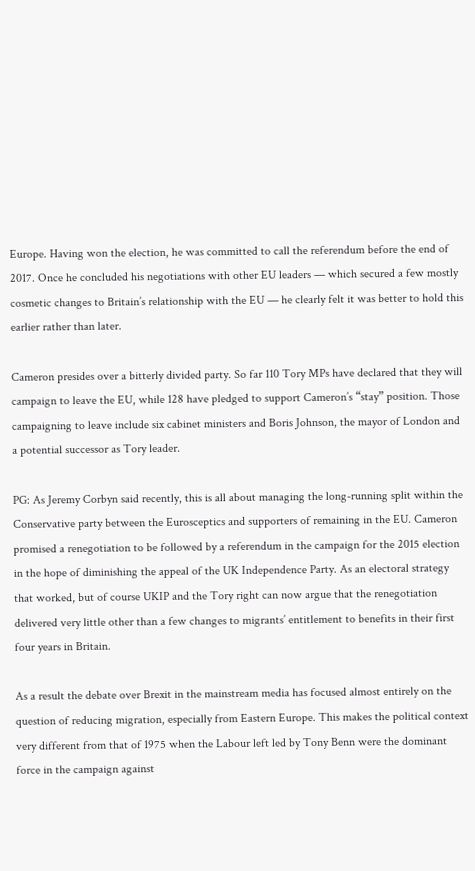Europe. Having won the election, he was committed to call the referendum before the end of 2017. Once he concluded his negotiations with other EU leaders — which secured a few mostly cosmetic changes to Britain’s relationship with the EU — he clearly felt it was better to hold this earlier rather than later.

Cameron presides over a bitterly divided party. So far 110 Tory MPs have declared that they will campaign to leave the EU, while 128 have pledged to support Cameron’s “stay” position. Those campaigning to leave include six cabinet ministers and Boris Johnson, the mayor of London and a potential successor as Tory leader.

PG: As Jeremy Corbyn said recently, this is all about managing the long-running split within the Conservative party between the Eurosceptics and supporters of remaining in the EU. Cameron promised a renegotiation to be followed by a referendum in the campaign for the 2015 election in the hope of diminishing the appeal of the UK Independence Party. As an electoral strategy that worked, but of course UKIP and the Tory right can now argue that the renegotiation delivered very little other than a few changes to migrants’ entitlement to benefits in their first four years in Britain.

As a result the debate over Brexit in the mainstream media has focused almost entirely on the question of reducing migration, especially from Eastern Europe. This makes the political context very different from that of 1975 when the Labour left led by Tony Benn were the dominant force in the campaign against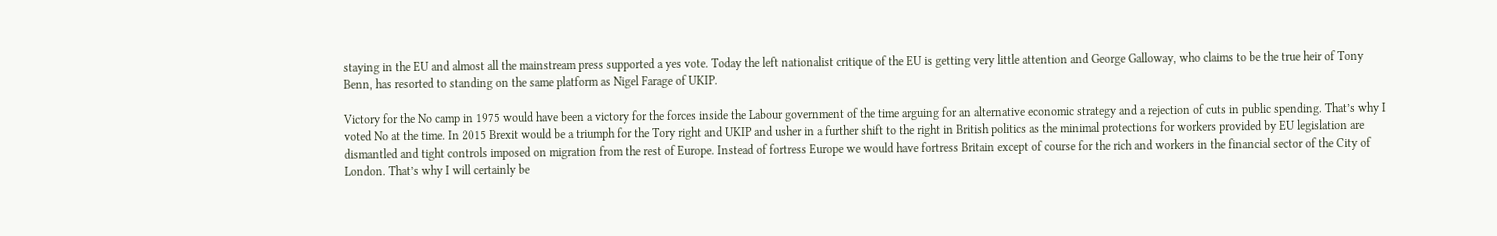staying in the EU and almost all the mainstream press supported a yes vote. Today the left nationalist critique of the EU is getting very little attention and George Galloway, who claims to be the true heir of Tony Benn, has resorted to standing on the same platform as Nigel Farage of UKIP.

Victory for the No camp in 1975 would have been a victory for the forces inside the Labour government of the time arguing for an alternative economic strategy and a rejection of cuts in public spending. That’s why I voted No at the time. In 2015 Brexit would be a triumph for the Tory right and UKIP and usher in a further shift to the right in British politics as the minimal protections for workers provided by EU legislation are dismantled and tight controls imposed on migration from the rest of Europe. Instead of fortress Europe we would have fortress Britain except of course for the rich and workers in the financial sector of the City of London. That’s why I will certainly be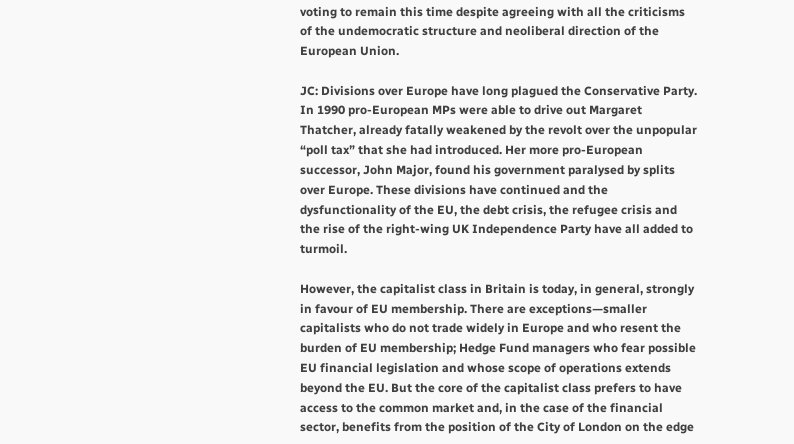voting to remain this time despite agreeing with all the criticisms of the undemocratic structure and neoliberal direction of the European Union.

JC: Divisions over Europe have long plagued the Conservative Party. In 1990 pro-European MPs were able to drive out Margaret Thatcher, already fatally weakened by the revolt over the unpopular “poll tax” that she had introduced. Her more pro-European successor, John Major, found his government paralysed by splits over Europe. These divisions have continued and the dysfunctionality of the EU, the debt crisis, the refugee crisis and the rise of the right-wing UK Independence Party have all added to turmoil.

However, the capitalist class in Britain is today, in general, strongly in favour of EU membership. There are exceptions—smaller capitalists who do not trade widely in Europe and who resent the burden of EU membership; Hedge Fund managers who fear possible EU financial legislation and whose scope of operations extends beyond the EU. But the core of the capitalist class prefers to have access to the common market and, in the case of the financial sector, benefits from the position of the City of London on the edge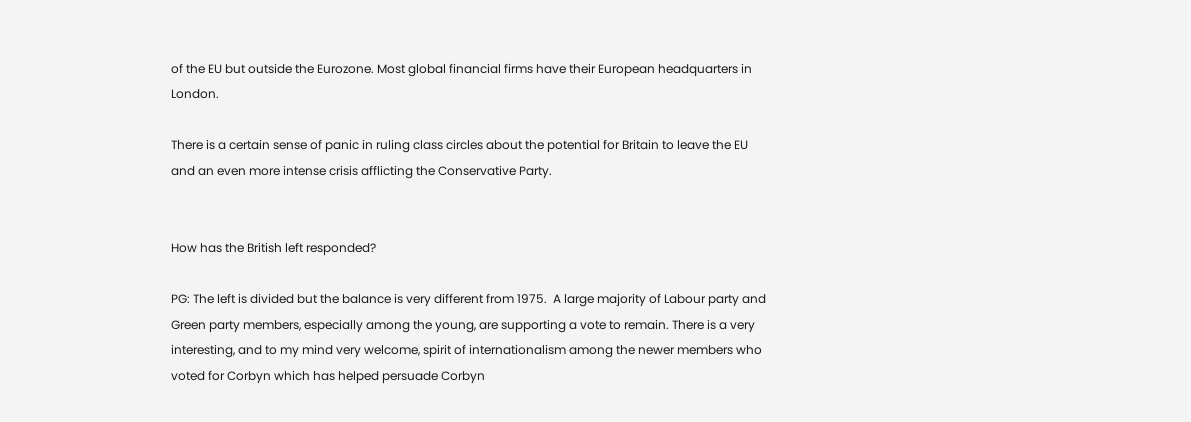of the EU but outside the Eurozone. Most global financial firms have their European headquarters in London.

There is a certain sense of panic in ruling class circles about the potential for Britain to leave the EU and an even more intense crisis afflicting the Conservative Party.


How has the British left responded?

PG: The left is divided but the balance is very different from 1975.  A large majority of Labour party and Green party members, especially among the young, are supporting a vote to remain. There is a very interesting, and to my mind very welcome, spirit of internationalism among the newer members who voted for Corbyn which has helped persuade Corbyn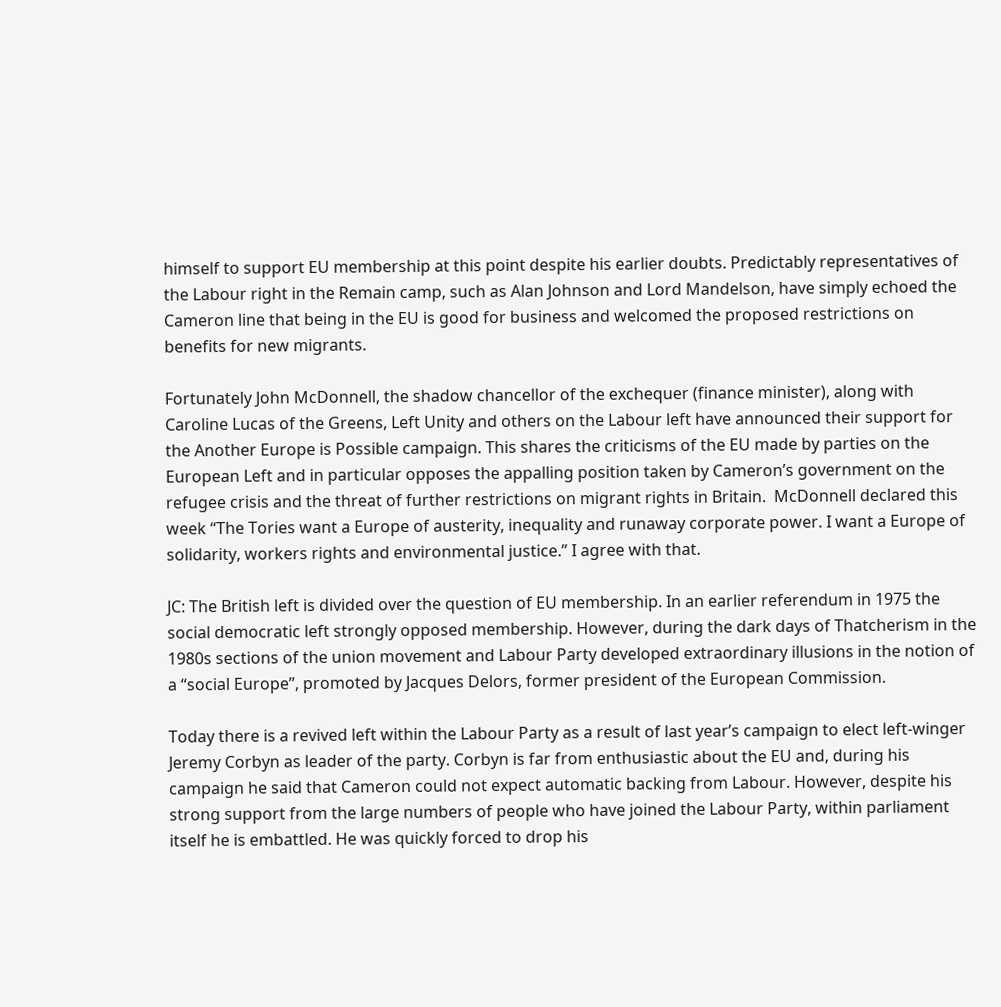himself to support EU membership at this point despite his earlier doubts. Predictably representatives of the Labour right in the Remain camp, such as Alan Johnson and Lord Mandelson, have simply echoed the Cameron line that being in the EU is good for business and welcomed the proposed restrictions on benefits for new migrants.

Fortunately John McDonnell, the shadow chancellor of the exchequer (finance minister), along with Caroline Lucas of the Greens, Left Unity and others on the Labour left have announced their support for the Another Europe is Possible campaign. This shares the criticisms of the EU made by parties on the European Left and in particular opposes the appalling position taken by Cameron’s government on the refugee crisis and the threat of further restrictions on migrant rights in Britain.  McDonnell declared this week “The Tories want a Europe of austerity, inequality and runaway corporate power. I want a Europe of solidarity, workers rights and environmental justice.” I agree with that.

JC: The British left is divided over the question of EU membership. In an earlier referendum in 1975 the social democratic left strongly opposed membership. However, during the dark days of Thatcherism in the 1980s sections of the union movement and Labour Party developed extraordinary illusions in the notion of a “social Europe”, promoted by Jacques Delors, former president of the European Commission.

Today there is a revived left within the Labour Party as a result of last year’s campaign to elect left-winger Jeremy Corbyn as leader of the party. Corbyn is far from enthusiastic about the EU and, during his campaign he said that Cameron could not expect automatic backing from Labour. However, despite his strong support from the large numbers of people who have joined the Labour Party, within parliament itself he is embattled. He was quickly forced to drop his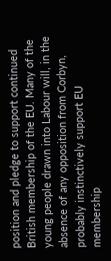position and pledge to support continued British membership of the EU. Many of the young people drawn into Labour will, in the absence of any opposition from Corbyn, probably instinctively support EU membership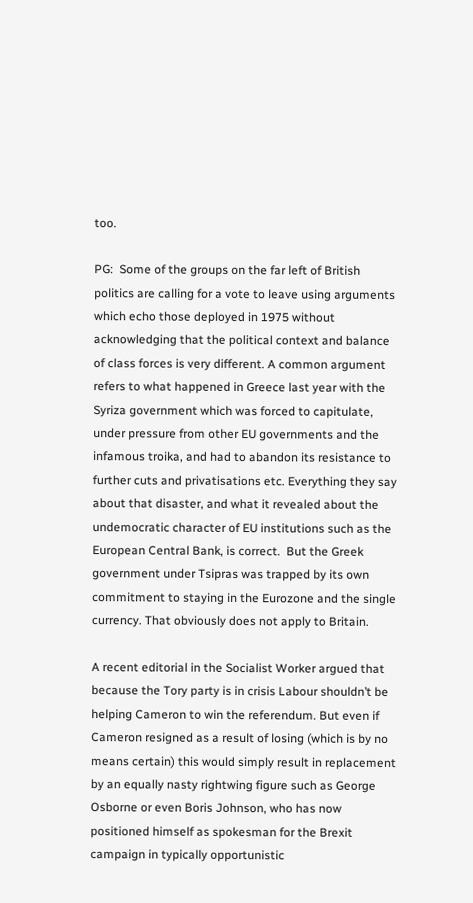too.

PG:  Some of the groups on the far left of British politics are calling for a vote to leave using arguments which echo those deployed in 1975 without acknowledging that the political context and balance of class forces is very different. A common argument refers to what happened in Greece last year with the Syriza government which was forced to capitulate, under pressure from other EU governments and the infamous troika, and had to abandon its resistance to further cuts and privatisations etc. Everything they say about that disaster, and what it revealed about the undemocratic character of EU institutions such as the European Central Bank, is correct.  But the Greek government under Tsipras was trapped by its own commitment to staying in the Eurozone and the single currency. That obviously does not apply to Britain.

A recent editorial in the Socialist Worker argued that because the Tory party is in crisis Labour shouldn’t be helping Cameron to win the referendum. But even if Cameron resigned as a result of losing (which is by no means certain) this would simply result in replacement by an equally nasty rightwing figure such as George Osborne or even Boris Johnson, who has now positioned himself as spokesman for the Brexit campaign in typically opportunistic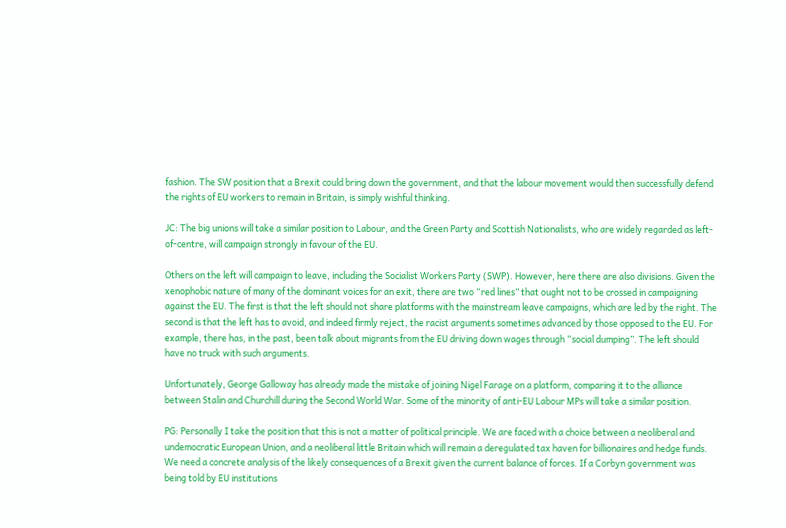fashion. The SW position that a Brexit could bring down the government, and that the labour movement would then successfully defend the rights of EU workers to remain in Britain, is simply wishful thinking.

JC: The big unions will take a similar position to Labour, and the Green Party and Scottish Nationalists, who are widely regarded as left-of-centre, will campaign strongly in favour of the EU.

Others on the left will campaign to leave, including the Socialist Workers Party (SWP). However, here there are also divisions. Given the xenophobic nature of many of the dominant voices for an exit, there are two “red lines” that ought not to be crossed in campaigning against the EU. The first is that the left should not share platforms with the mainstream leave campaigns, which are led by the right. The second is that the left has to avoid, and indeed firmly reject, the racist arguments sometimes advanced by those opposed to the EU. For example, there has, in the past, been talk about migrants from the EU driving down wages through “social dumping”. The left should have no truck with such arguments.

Unfortunately, George Galloway has already made the mistake of joining Nigel Farage on a platform, comparing it to the alliance between Stalin and Churchill during the Second World War. Some of the minority of anti-EU Labour MPs will take a similar position.

PG: Personally I take the position that this is not a matter of political principle. We are faced with a choice between a neoliberal and undemocratic European Union, and a neoliberal little Britain which will remain a deregulated tax haven for billionaires and hedge funds.  We need a concrete analysis of the likely consequences of a Brexit given the current balance of forces. If a Corbyn government was being told by EU institutions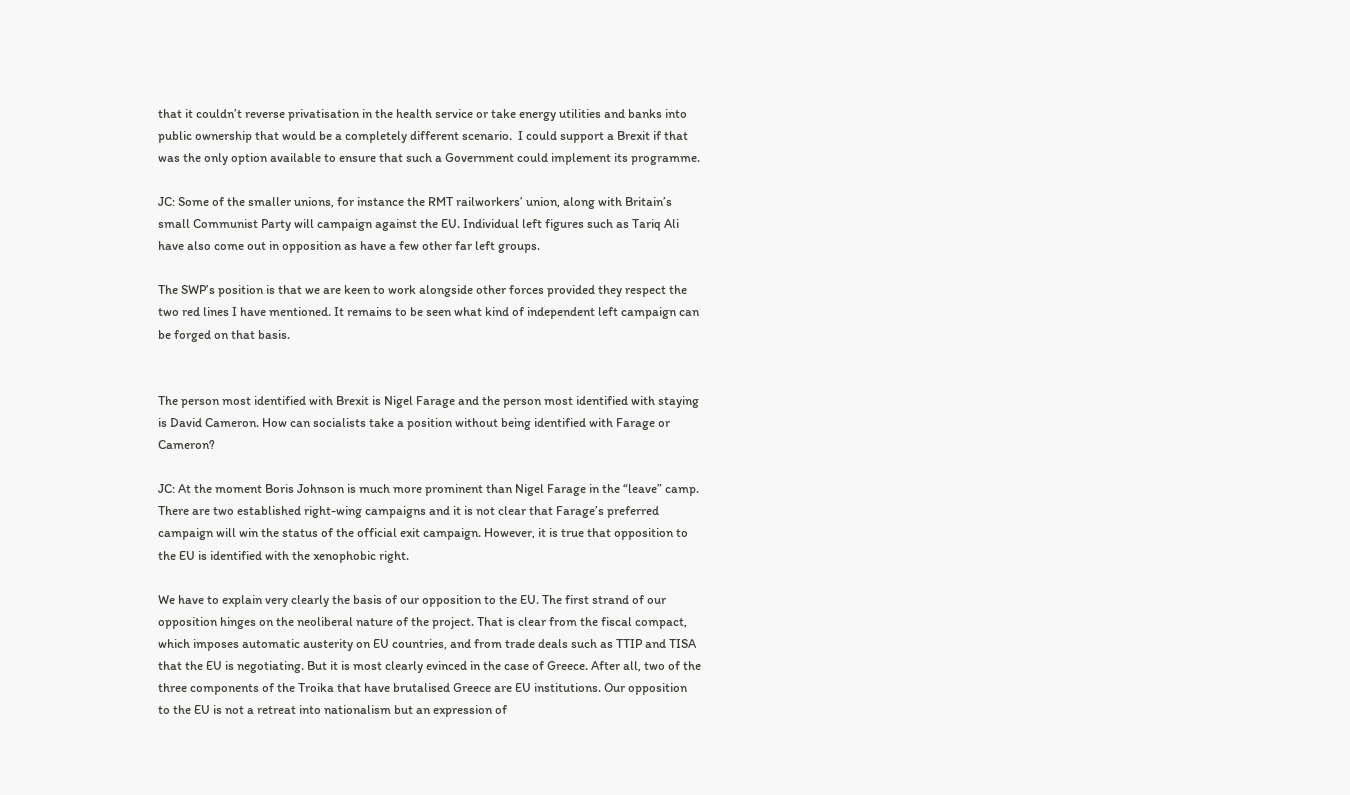that it couldn’t reverse privatisation in the health service or take energy utilities and banks into public ownership that would be a completely different scenario.  I could support a Brexit if that was the only option available to ensure that such a Government could implement its programme.

JC: Some of the smaller unions, for instance the RMT railworkers’ union, along with Britain’s small Communist Party will campaign against the EU. Individual left figures such as Tariq Ali have also come out in opposition as have a few other far left groups.

The SWP’s position is that we are keen to work alongside other forces provided they respect the two red lines I have mentioned. It remains to be seen what kind of independent left campaign can be forged on that basis.


The person most identified with Brexit is Nigel Farage and the person most identified with staying is David Cameron. How can socialists take a position without being identified with Farage or Cameron?

JC: At the moment Boris Johnson is much more prominent than Nigel Farage in the “leave” camp. There are two established right-wing campaigns and it is not clear that Farage’s preferred campaign will win the status of the official exit campaign. However, it is true that opposition to the EU is identified with the xenophobic right.

We have to explain very clearly the basis of our opposition to the EU. The first strand of our opposition hinges on the neoliberal nature of the project. That is clear from the fiscal compact, which imposes automatic austerity on EU countries, and from trade deals such as TTIP and TISA that the EU is negotiating. But it is most clearly evinced in the case of Greece. After all, two of the three components of the Troika that have brutalised Greece are EU institutions. Our opposition to the EU is not a retreat into nationalism but an expression of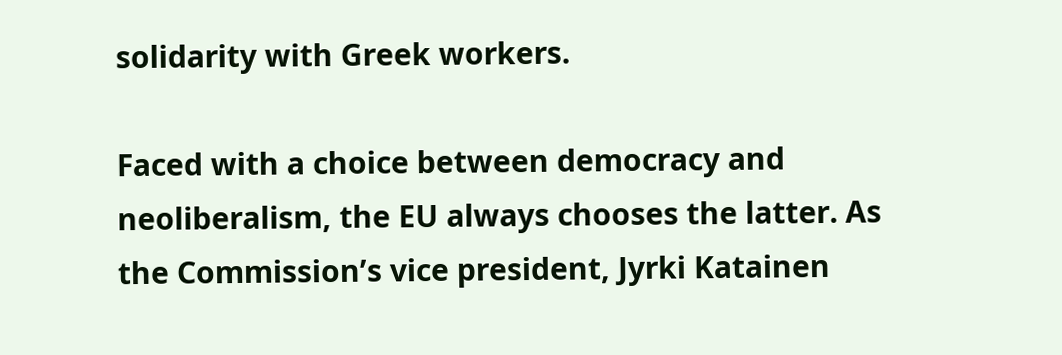solidarity with Greek workers.

Faced with a choice between democracy and neoliberalism, the EU always chooses the latter. As the Commission’s vice president, Jyrki Katainen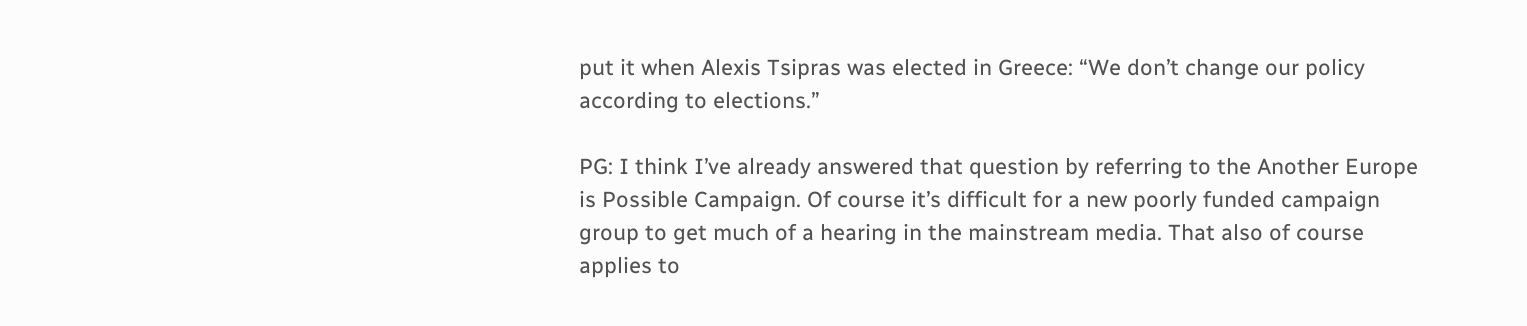put it when Alexis Tsipras was elected in Greece: “We don’t change our policy according to elections.”

PG: I think I’ve already answered that question by referring to the Another Europe is Possible Campaign. Of course it’s difficult for a new poorly funded campaign group to get much of a hearing in the mainstream media. That also of course applies to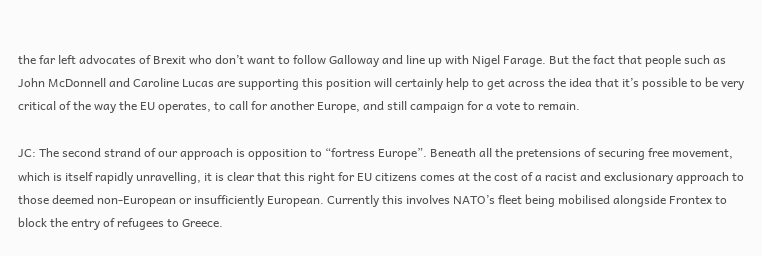the far left advocates of Brexit who don’t want to follow Galloway and line up with Nigel Farage. But the fact that people such as John McDonnell and Caroline Lucas are supporting this position will certainly help to get across the idea that it’s possible to be very critical of the way the EU operates, to call for another Europe, and still campaign for a vote to remain.

JC: The second strand of our approach is opposition to “fortress Europe”. Beneath all the pretensions of securing free movement, which is itself rapidly unravelling, it is clear that this right for EU citizens comes at the cost of a racist and exclusionary approach to those deemed non-European or insufficiently European. Currently this involves NATO’s fleet being mobilised alongside Frontex to block the entry of refugees to Greece.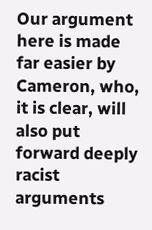Our argument here is made far easier by Cameron, who, it is clear, will also put forward deeply racist arguments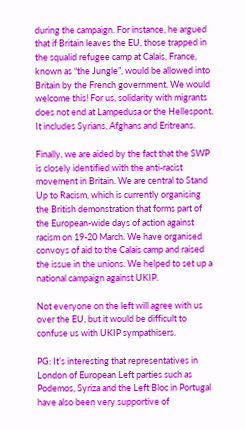during the campaign. For instance, he argued that if Britain leaves the EU, those trapped in the squalid refugee camp at Calais, France, known as “the Jungle”, would be allowed into Britain by the French government. We would welcome this! For us, solidarity with migrants does not end at Lampedusa or the Hellespont. It includes Syrians, Afghans and Eritreans.

Finally, we are aided by the fact that the SWP is closely identified with the anti-racist movement in Britain. We are central to Stand Up to Racism, which is currently organising the British demonstration that forms part of the European-wide days of action against racism on 19-20 March. We have organised convoys of aid to the Calais camp and raised the issue in the unions. We helped to set up a national campaign against UKIP.

Not everyone on the left will agree with us over the EU, but it would be difficult to confuse us with UKIP sympathisers.

PG: It’s interesting that representatives in London of European Left parties such as Podemos, Syriza and the Left Bloc in Portugal have also been very supportive of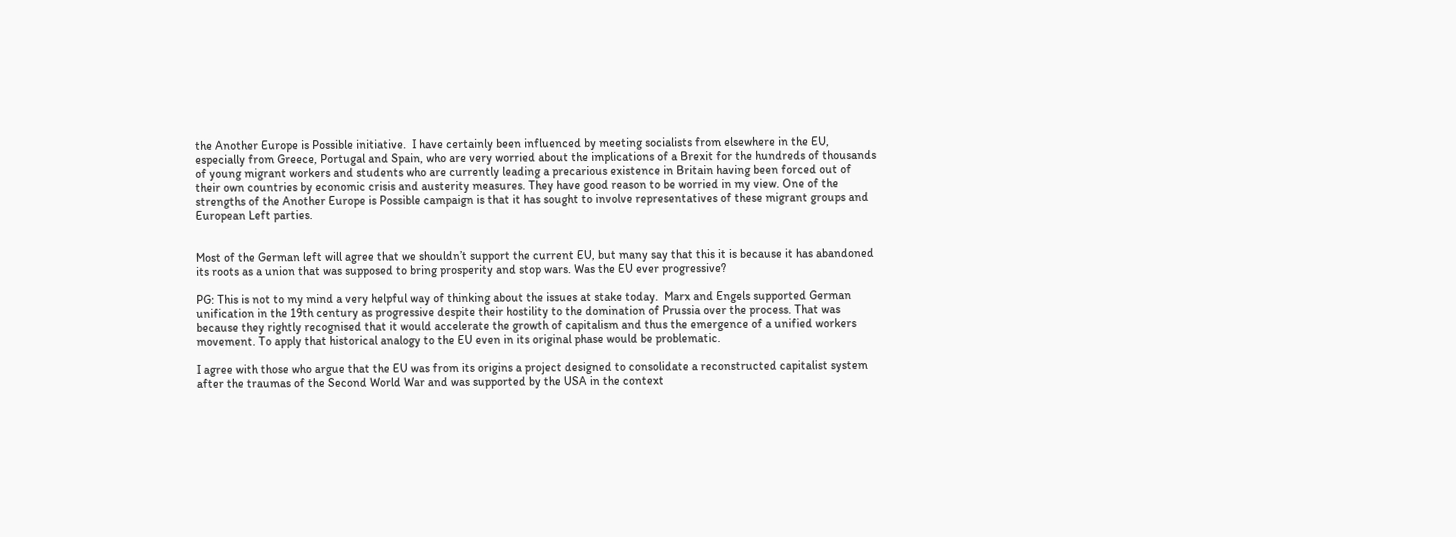the Another Europe is Possible initiative.  I have certainly been influenced by meeting socialists from elsewhere in the EU, especially from Greece, Portugal and Spain, who are very worried about the implications of a Brexit for the hundreds of thousands of young migrant workers and students who are currently leading a precarious existence in Britain having been forced out of their own countries by economic crisis and austerity measures. They have good reason to be worried in my view. One of the strengths of the Another Europe is Possible campaign is that it has sought to involve representatives of these migrant groups and European Left parties.


Most of the German left will agree that we shouldn’t support the current EU, but many say that this it is because it has abandoned its roots as a union that was supposed to bring prosperity and stop wars. Was the EU ever progressive?

PG: This is not to my mind a very helpful way of thinking about the issues at stake today.  Marx and Engels supported German unification in the 19th century as progressive despite their hostility to the domination of Prussia over the process. That was because they rightly recognised that it would accelerate the growth of capitalism and thus the emergence of a unified workers movement. To apply that historical analogy to the EU even in its original phase would be problematic.

I agree with those who argue that the EU was from its origins a project designed to consolidate a reconstructed capitalist system after the traumas of the Second World War and was supported by the USA in the context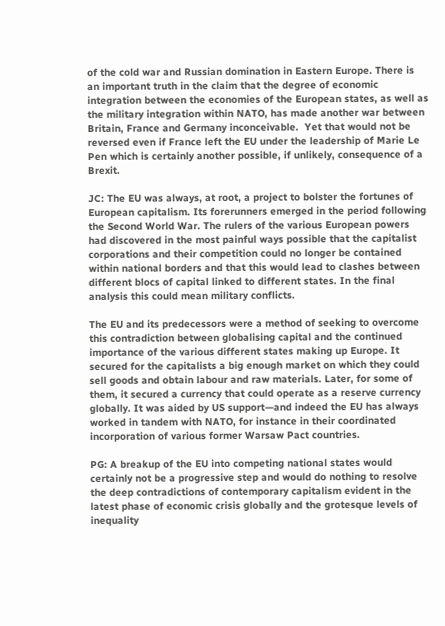of the cold war and Russian domination in Eastern Europe. There is an important truth in the claim that the degree of economic integration between the economies of the European states, as well as the military integration within NATO, has made another war between Britain, France and Germany inconceivable.  Yet that would not be reversed even if France left the EU under the leadership of Marie Le Pen which is certainly another possible, if unlikely, consequence of a Brexit.

JC: The EU was always, at root, a project to bolster the fortunes of European capitalism. Its forerunners emerged in the period following the Second World War. The rulers of the various European powers had discovered in the most painful ways possible that the capitalist corporations and their competition could no longer be contained within national borders and that this would lead to clashes between different blocs of capital linked to different states. In the final analysis this could mean military conflicts.

The EU and its predecessors were a method of seeking to overcome this contradiction between globalising capital and the continued importance of the various different states making up Europe. It secured for the capitalists a big enough market on which they could sell goods and obtain labour and raw materials. Later, for some of them, it secured a currency that could operate as a reserve currency globally. It was aided by US support—and indeed the EU has always worked in tandem with NATO, for instance in their coordinated incorporation of various former Warsaw Pact countries.

PG: A breakup of the EU into competing national states would certainly not be a progressive step and would do nothing to resolve the deep contradictions of contemporary capitalism evident in the latest phase of economic crisis globally and the grotesque levels of inequality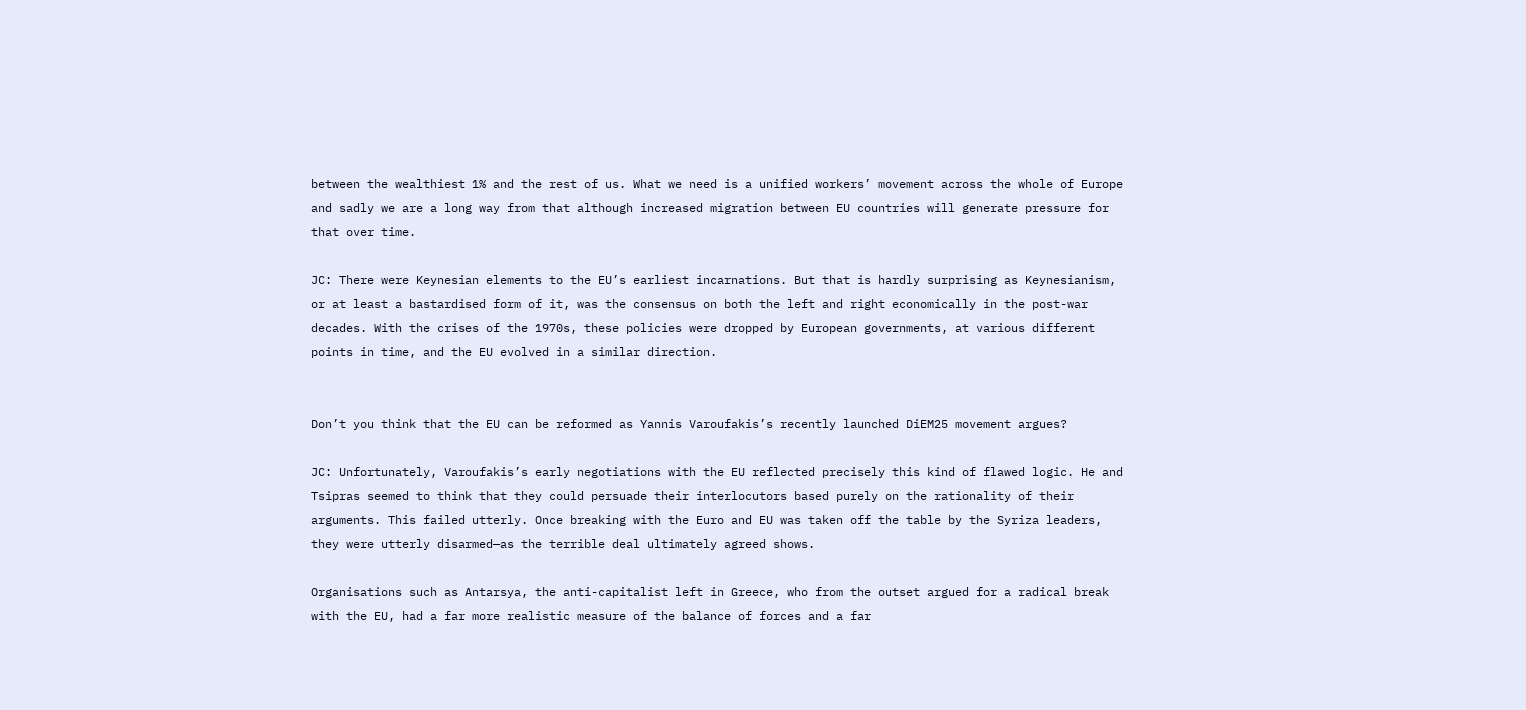between the wealthiest 1% and the rest of us. What we need is a unified workers’ movement across the whole of Europe and sadly we are a long way from that although increased migration between EU countries will generate pressure for that over time.

JC: There were Keynesian elements to the EU’s earliest incarnations. But that is hardly surprising as Keynesianism, or at least a bastardised form of it, was the consensus on both the left and right economically in the post-war decades. With the crises of the 1970s, these policies were dropped by European governments, at various different points in time, and the EU evolved in a similar direction.


Don’t you think that the EU can be reformed as Yannis Varoufakis’s recently launched DiEM25 movement argues?

JC: Unfortunately, Varoufakis’s early negotiations with the EU reflected precisely this kind of flawed logic. He and Tsipras seemed to think that they could persuade their interlocutors based purely on the rationality of their arguments. This failed utterly. Once breaking with the Euro and EU was taken off the table by the Syriza leaders, they were utterly disarmed—as the terrible deal ultimately agreed shows.

Organisations such as Antarsya, the anti-capitalist left in Greece, who from the outset argued for a radical break with the EU, had a far more realistic measure of the balance of forces and a far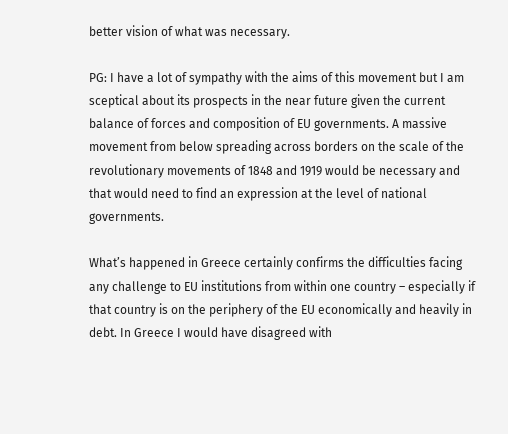better vision of what was necessary.

PG: I have a lot of sympathy with the aims of this movement but I am sceptical about its prospects in the near future given the current balance of forces and composition of EU governments. A massive movement from below spreading across borders on the scale of the revolutionary movements of 1848 and 1919 would be necessary and that would need to find an expression at the level of national governments.

What’s happened in Greece certainly confirms the difficulties facing any challenge to EU institutions from within one country – especially if that country is on the periphery of the EU economically and heavily in debt. In Greece I would have disagreed with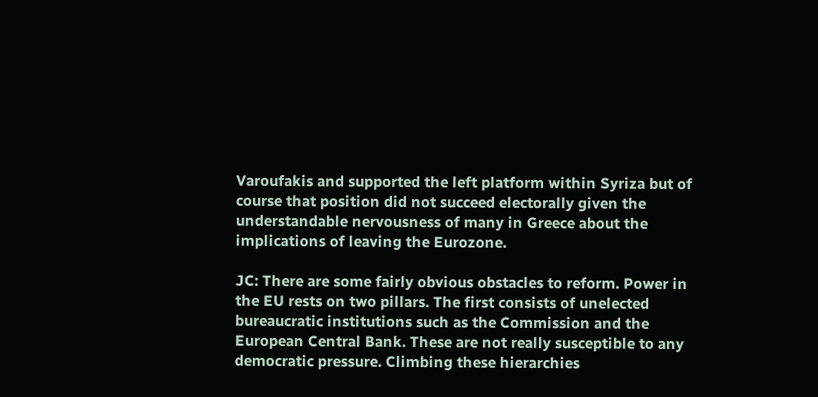Varoufakis and supported the left platform within Syriza but of course that position did not succeed electorally given the understandable nervousness of many in Greece about the implications of leaving the Eurozone.

JC: There are some fairly obvious obstacles to reform. Power in the EU rests on two pillars. The first consists of unelected bureaucratic institutions such as the Commission and the European Central Bank. These are not really susceptible to any democratic pressure. Climbing these hierarchies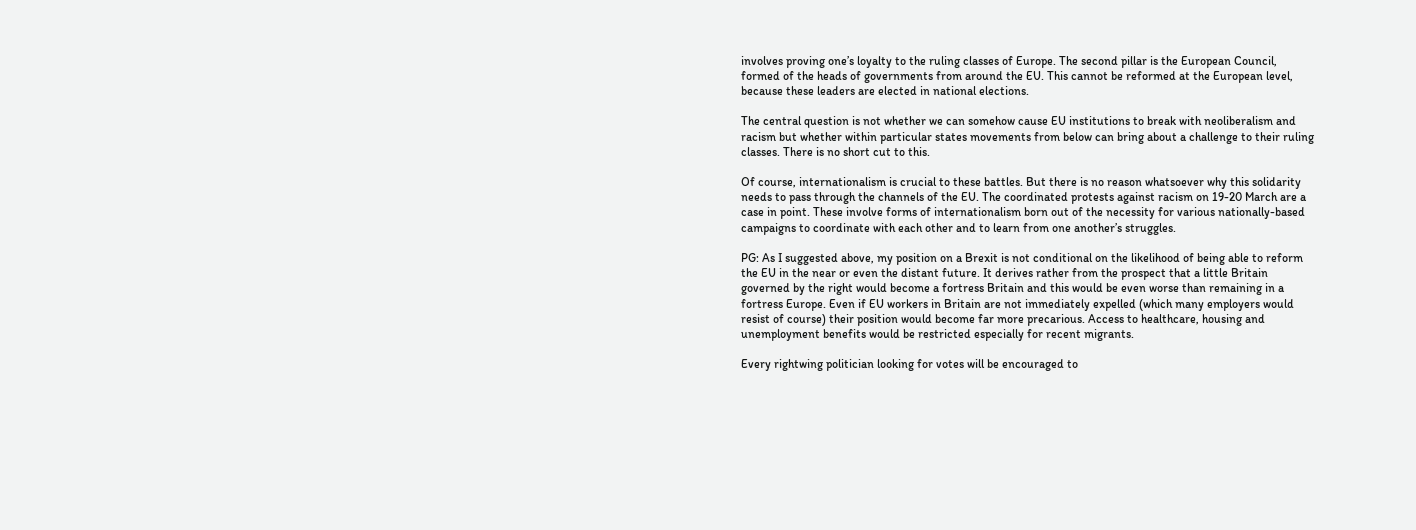involves proving one’s loyalty to the ruling classes of Europe. The second pillar is the European Council, formed of the heads of governments from around the EU. This cannot be reformed at the European level, because these leaders are elected in national elections.

The central question is not whether we can somehow cause EU institutions to break with neoliberalism and racism but whether within particular states movements from below can bring about a challenge to their ruling classes. There is no short cut to this.

Of course, internationalism is crucial to these battles. But there is no reason whatsoever why this solidarity needs to pass through the channels of the EU. The coordinated protests against racism on 19-20 March are a case in point. These involve forms of internationalism born out of the necessity for various nationally-based campaigns to coordinate with each other and to learn from one another’s struggles.

PG: As I suggested above, my position on a Brexit is not conditional on the likelihood of being able to reform the EU in the near or even the distant future. It derives rather from the prospect that a little Britain governed by the right would become a fortress Britain and this would be even worse than remaining in a fortress Europe. Even if EU workers in Britain are not immediately expelled (which many employers would resist of course) their position would become far more precarious. Access to healthcare, housing and unemployment benefits would be restricted especially for recent migrants.

Every rightwing politician looking for votes will be encouraged to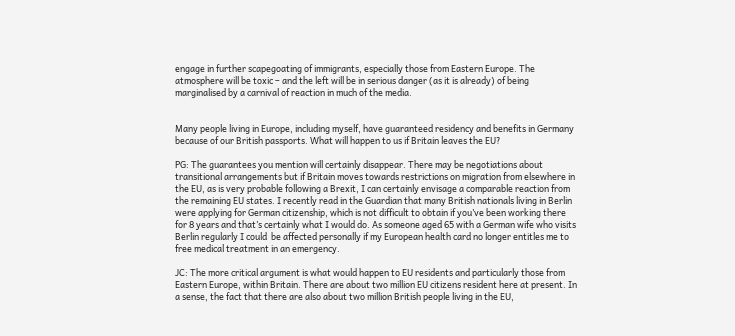engage in further scapegoating of immigrants, especially those from Eastern Europe. The atmosphere will be toxic – and the left will be in serious danger (as it is already) of being marginalised by a carnival of reaction in much of the media.


Many people living in Europe, including myself, have guaranteed residency and benefits in Germany because of our British passports. What will happen to us if Britain leaves the EU?

PG: The guarantees you mention will certainly disappear. There may be negotiations about transitional arrangements but if Britain moves towards restrictions on migration from elsewhere in the EU, as is very probable following a Brexit, I can certainly envisage a comparable reaction from the remaining EU states. I recently read in the Guardian that many British nationals living in Berlin were applying for German citizenship, which is not difficult to obtain if you’ve been working there for 8 years and that’s certainly what I would do. As someone aged 65 with a German wife who visits Berlin regularly I could  be affected personally if my European health card no longer entitles me to free medical treatment in an emergency.

JC: The more critical argument is what would happen to EU residents and particularly those from Eastern Europe, within Britain. There are about two million EU citizens resident here at present. In a sense, the fact that there are also about two million British people living in the EU,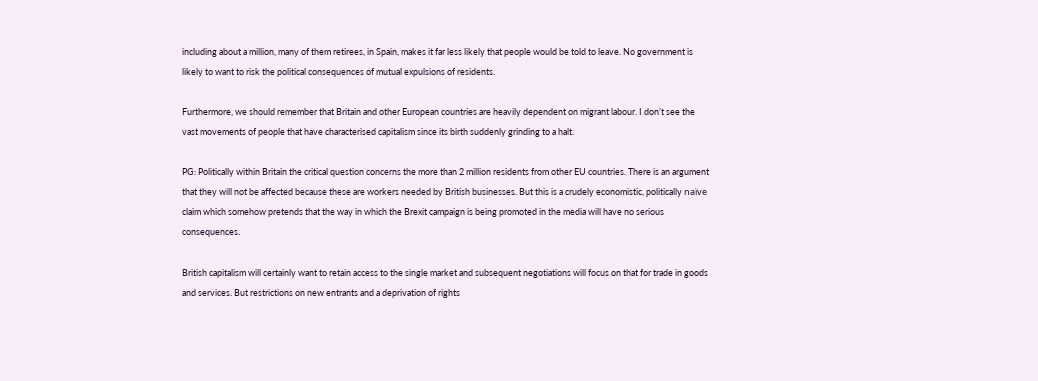including about a million, many of them retirees, in Spain, makes it far less likely that people would be told to leave. No government is likely to want to risk the political consequences of mutual expulsions of residents.

Furthermore, we should remember that Britain and other European countries are heavily dependent on migrant labour. I don’t see the vast movements of people that have characterised capitalism since its birth suddenly grinding to a halt.

PG: Politically within Britain the critical question concerns the more than 2 million residents from other EU countries. There is an argument that they will not be affected because these are workers needed by British businesses. But this is a crudely economistic, politically naïve claim which somehow pretends that the way in which the Brexit campaign is being promoted in the media will have no serious consequences.

British capitalism will certainly want to retain access to the single market and subsequent negotiations will focus on that for trade in goods and services. But restrictions on new entrants and a deprivation of rights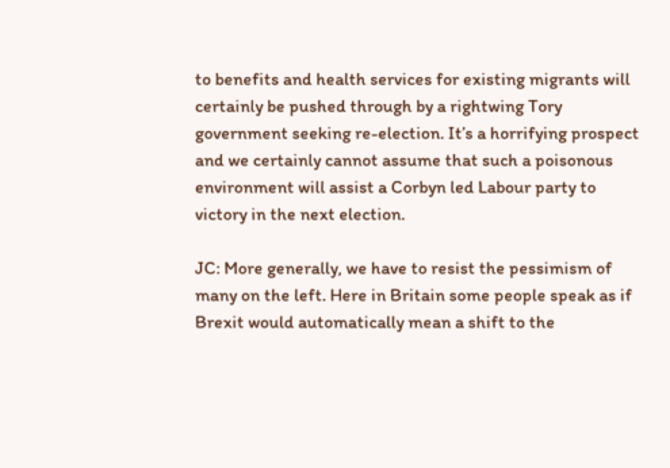to benefits and health services for existing migrants will certainly be pushed through by a rightwing Tory government seeking re-election. It’s a horrifying prospect and we certainly cannot assume that such a poisonous environment will assist a Corbyn led Labour party to victory in the next election.

JC: More generally, we have to resist the pessimism of many on the left. Here in Britain some people speak as if Brexit would automatically mean a shift to the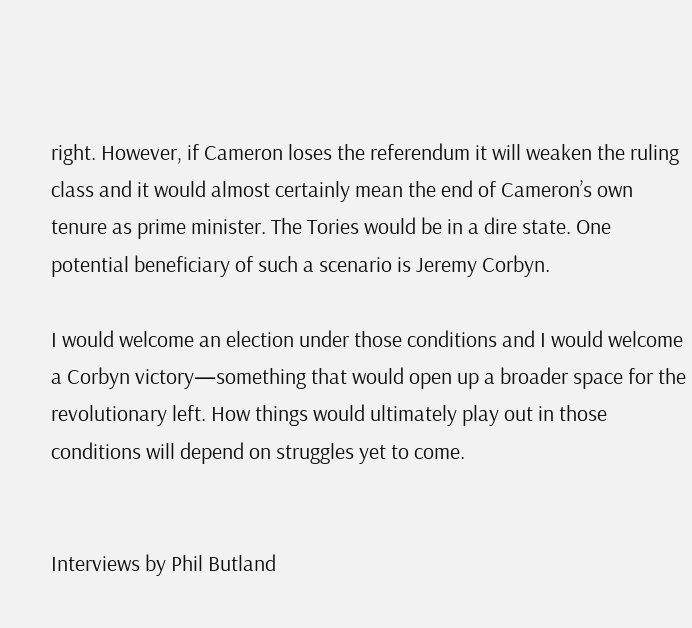right. However, if Cameron loses the referendum it will weaken the ruling class and it would almost certainly mean the end of Cameron’s own tenure as prime minister. The Tories would be in a dire state. One potential beneficiary of such a scenario is Jeremy Corbyn.

I would welcome an election under those conditions and I would welcome a Corbyn victory—something that would open up a broader space for the revolutionary left. How things would ultimately play out in those conditions will depend on struggles yet to come.


Interviews by Phil Butland